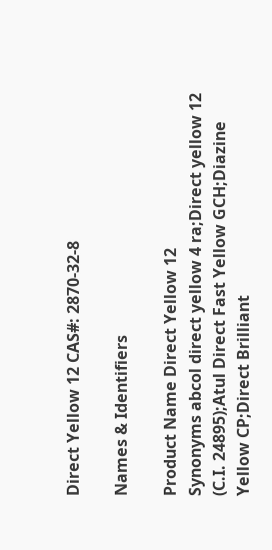Direct Yellow 12 CAS#: 2870-32-8

Names & Identifiers

Product Name Direct Yellow 12
Synonyms abcol direct yellow 4 ra;Direct yellow 12 (C.I. 24895);Atul Direct Fast Yellow GCH;Diazine Yellow CP;Direct Brilliant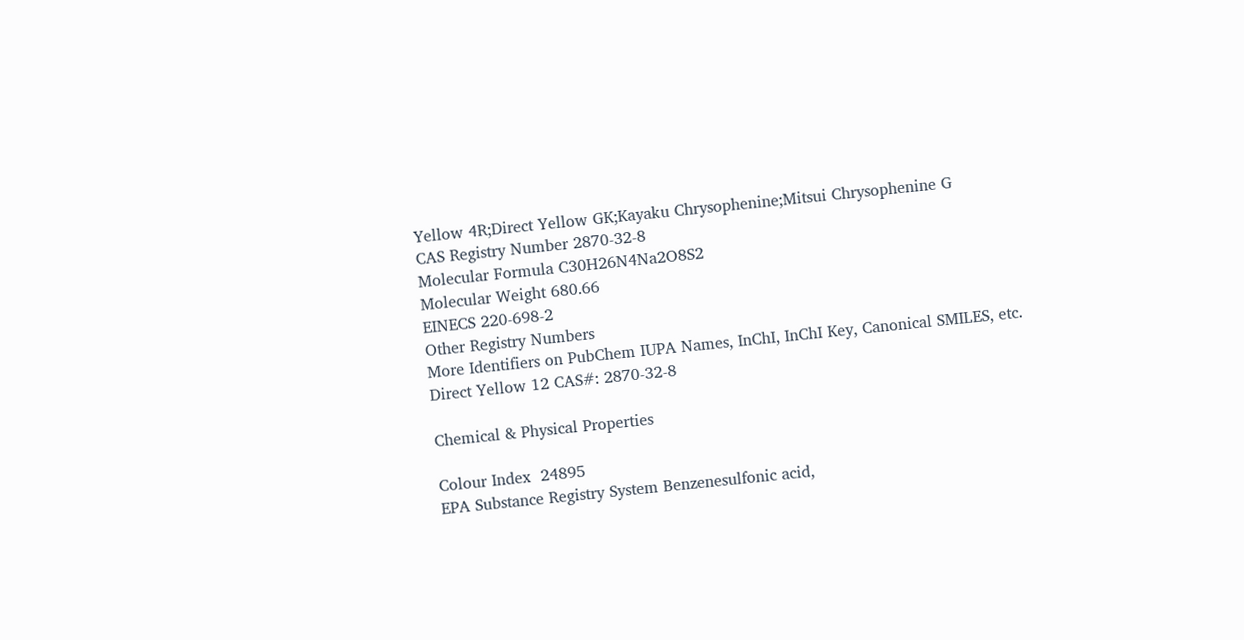Yellow 4R;Direct Yellow GK;Kayaku Chrysophenine;Mitsui Chrysophenine G
CAS Registry Number 2870-32-8
Molecular Formula C30H26N4Na2O8S2
Molecular Weight 680.66
EINECS 220-698-2
Other Registry Numbers
More Identifiers on PubChem IUPA Names, InChI, InChI Key, Canonical SMILES, etc.
Direct Yellow 12 CAS#: 2870-32-8

Chemical & Physical Properties

Colour Index  24895
EPA Substance Registry System Benzenesulfonic acid,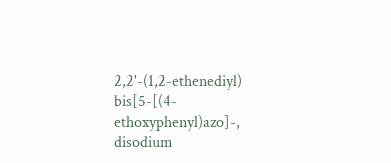2,2'-(1,2-ethenediyl) bis[5-[(4-ethoxyphenyl)azo]-, disodium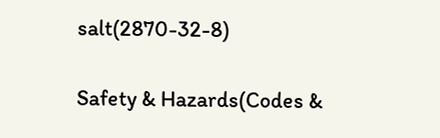salt(2870-32-8)

Safety & Hazards(Codes &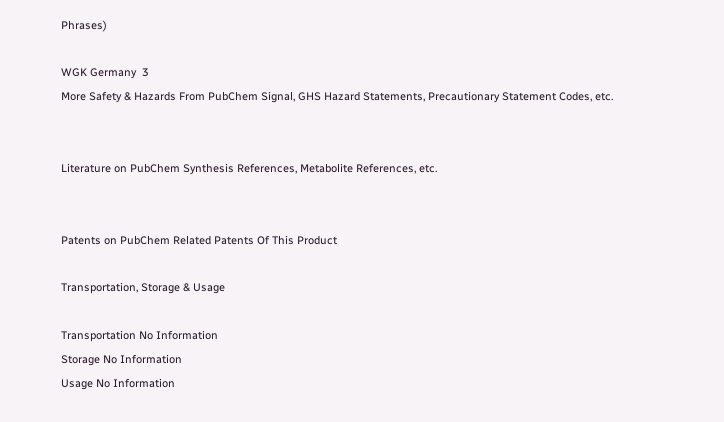Phrases)

WGK Germany  3
More Safety & Hazards From PubChem Signal, GHS Hazard Statements, Precautionary Statement Codes, etc.


Literature on PubChem Synthesis References, Metabolite References, etc.


Patents on PubChem Related Patents Of This Product

Transportation, Storage & Usage

Transportation No Information
Storage No Information
Usage No Information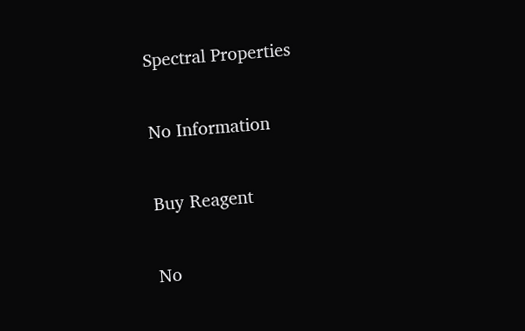Spectral Properties

No Information

Buy Reagent

No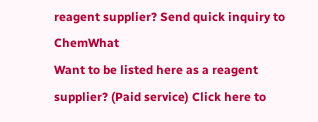reagent supplier? Send quick inquiry to ChemWhat
Want to be listed here as a reagent supplier? (Paid service) Click here to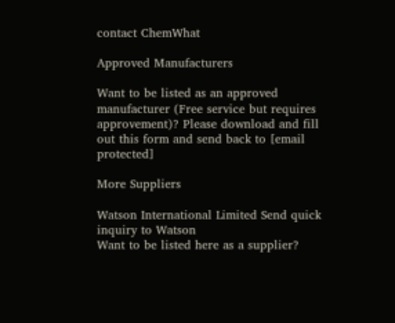contact ChemWhat

Approved Manufacturers

Want to be listed as an approved manufacturer (Free service but requires approvement)? Please download and fill out this form and send back to [email protected]

More Suppliers

Watson International Limited Send quick inquiry to Watson
Want to be listed here as a supplier?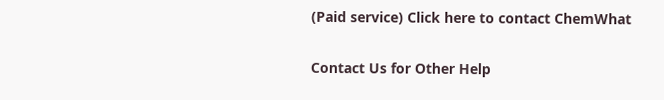(Paid service) Click here to contact ChemWhat

Contact Us for Other Help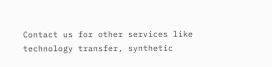Contact us for other services like technology transfer, synthetic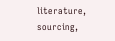literature, sourcing,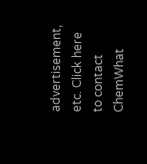advertisement, etc. Click here to contact ChemWhat